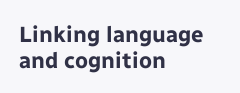Linking language and cognition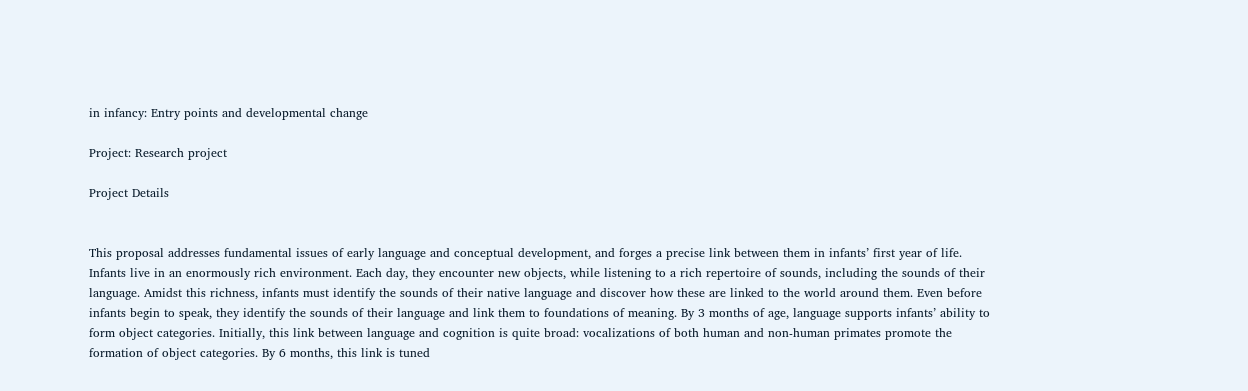in infancy: Entry points and developmental change

Project: Research project

Project Details


This proposal addresses fundamental issues of early language and conceptual development, and forges a precise link between them in infants’ first year of life. Infants live in an enormously rich environment. Each day, they encounter new objects, while listening to a rich repertoire of sounds, including the sounds of their language. Amidst this richness, infants must identify the sounds of their native language and discover how these are linked to the world around them. Even before infants begin to speak, they identify the sounds of their language and link them to foundations of meaning. By 3 months of age, language supports infants’ ability to form object categories. Initially, this link between language and cognition is quite broad: vocalizations of both human and non-human primates promote the formation of object categories. By 6 months, this link is tuned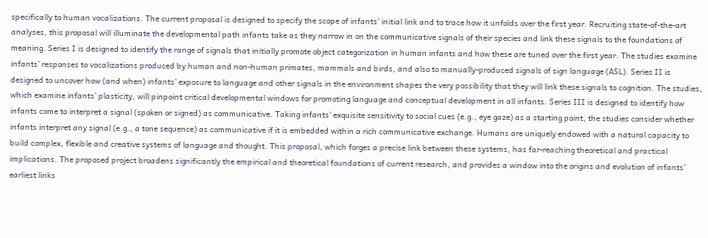specifically to human vocalizations. The current proposal is designed to specify the scope of infants’ initial link and to trace how it unfolds over the first year. Recruiting state-of-the-art analyses, this proposal will illuminate the developmental path infants take as they narrow in on the communicative signals of their species and link these signals to the foundations of meaning. Series I is designed to identify the range of signals that initially promote object categorization in human infants and how these are tuned over the first year. The studies examine infants’ responses to vocalizations produced by human and non-human primates, mammals and birds, and also to manually-produced signals of sign language (ASL). Series II is designed to uncover how (and when) infants’ exposure to language and other signals in the environment shapes the very possibility that they will link these signals to cognition. The studies, which examine infants’ plasticity, will pinpoint critical developmental windows for promoting language and conceptual development in all infants. Series III is designed to identify how infants come to interpret a signal (spoken or signed) as communicative. Taking infants’ exquisite sensitivity to social cues (e.g., eye gaze) as a starting point, the studies consider whether infants interpret any signal (e.g., a tone sequence) as communicative if it is embedded within a rich communicative exchange. Humans are uniquely endowed with a natural capacity to build complex, flexible and creative systems of language and thought. This proposal, which forges a precise link between these systems, has far-reaching theoretical and practical implications. The proposed project broadens significantly the empirical and theoretical foundations of current research, and provides a window into the origins and evolution of infants’ earliest links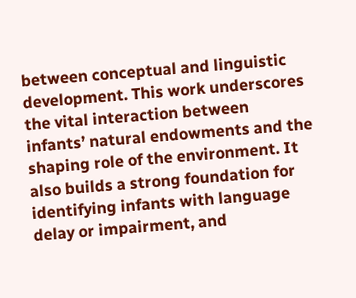between conceptual and linguistic development. This work underscores the vital interaction between infants’ natural endowments and the shaping role of the environment. It also builds a strong foundation for identifying infants with language delay or impairment, and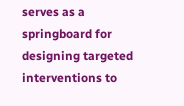serves as a springboard for designing targeted interventions to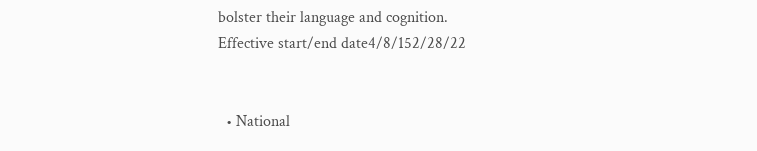bolster their language and cognition.
Effective start/end date4/8/152/28/22


  • National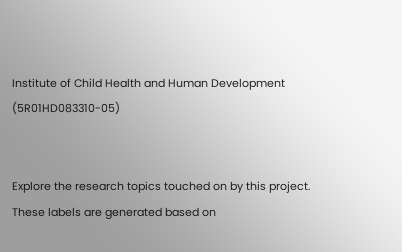Institute of Child Health and Human Development (5R01HD083310-05)


Explore the research topics touched on by this project. These labels are generated based on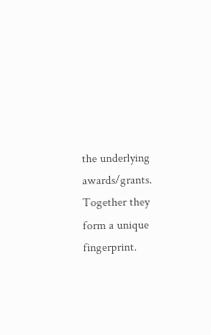the underlying awards/grants. Together they form a unique fingerprint.